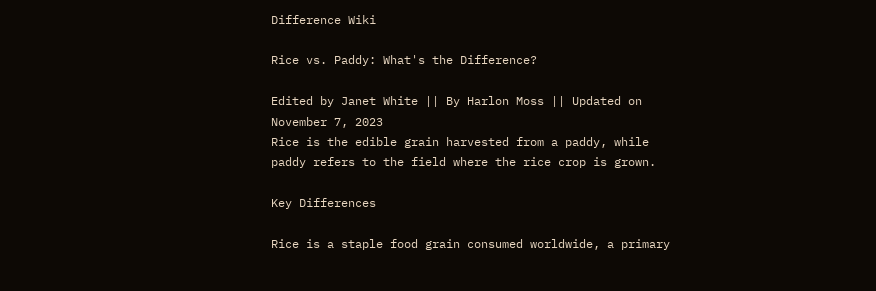Difference Wiki

Rice vs. Paddy: What's the Difference?

Edited by Janet White || By Harlon Moss || Updated on November 7, 2023
Rice is the edible grain harvested from a paddy, while paddy refers to the field where the rice crop is grown.

Key Differences

Rice is a staple food grain consumed worldwide, a primary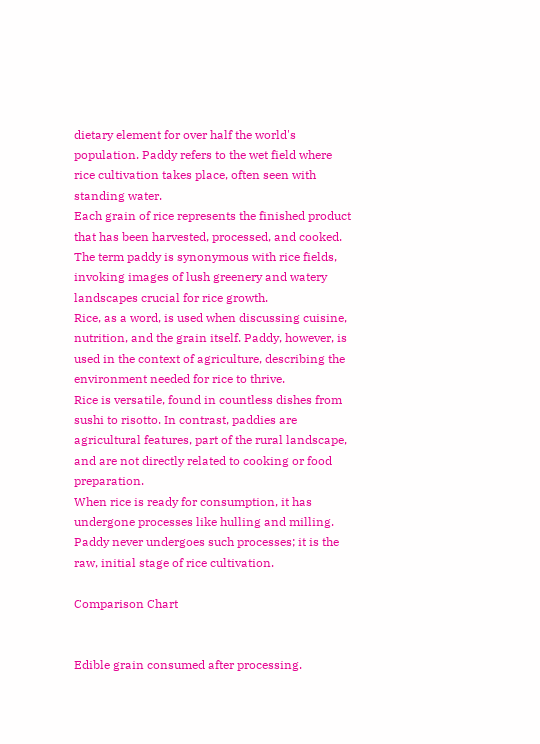dietary element for over half the world's population. Paddy refers to the wet field where rice cultivation takes place, often seen with standing water.
Each grain of rice represents the finished product that has been harvested, processed, and cooked. The term paddy is synonymous with rice fields, invoking images of lush greenery and watery landscapes crucial for rice growth.
Rice, as a word, is used when discussing cuisine, nutrition, and the grain itself. Paddy, however, is used in the context of agriculture, describing the environment needed for rice to thrive.
Rice is versatile, found in countless dishes from sushi to risotto. In contrast, paddies are agricultural features, part of the rural landscape, and are not directly related to cooking or food preparation.
When rice is ready for consumption, it has undergone processes like hulling and milling. Paddy never undergoes such processes; it is the raw, initial stage of rice cultivation.

Comparison Chart


Edible grain consumed after processing.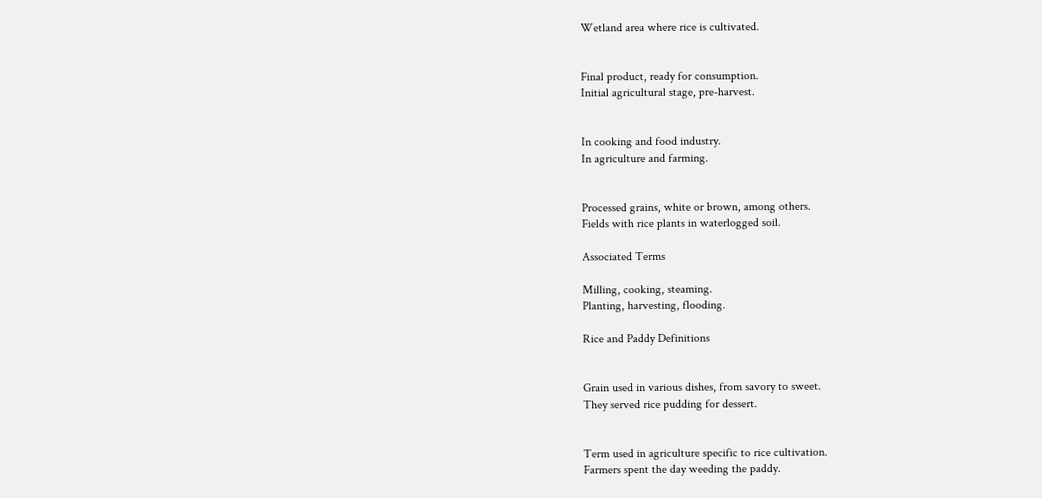Wetland area where rice is cultivated.


Final product, ready for consumption.
Initial agricultural stage, pre-harvest.


In cooking and food industry.
In agriculture and farming.


Processed grains, white or brown, among others.
Fields with rice plants in waterlogged soil.

Associated Terms

Milling, cooking, steaming.
Planting, harvesting, flooding.

Rice and Paddy Definitions


Grain used in various dishes, from savory to sweet.
They served rice pudding for dessert.


Term used in agriculture specific to rice cultivation.
Farmers spent the day weeding the paddy.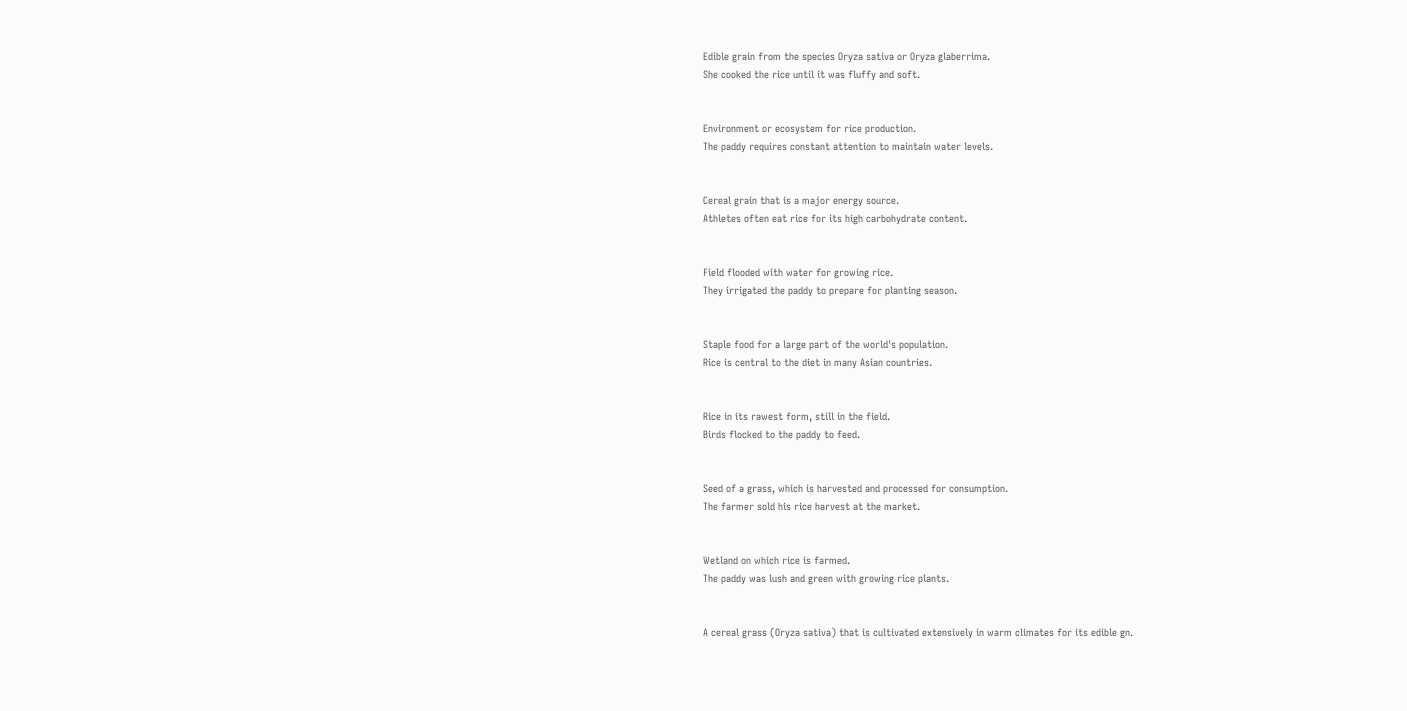Edible grain from the species Oryza sativa or Oryza glaberrima.
She cooked the rice until it was fluffy and soft.


Environment or ecosystem for rice production.
The paddy requires constant attention to maintain water levels.


Cereal grain that is a major energy source.
Athletes often eat rice for its high carbohydrate content.


Field flooded with water for growing rice.
They irrigated the paddy to prepare for planting season.


Staple food for a large part of the world's population.
Rice is central to the diet in many Asian countries.


Rice in its rawest form, still in the field.
Birds flocked to the paddy to feed.


Seed of a grass, which is harvested and processed for consumption.
The farmer sold his rice harvest at the market.


Wetland on which rice is farmed.
The paddy was lush and green with growing rice plants.


A cereal grass (Oryza sativa) that is cultivated extensively in warm climates for its edible gn.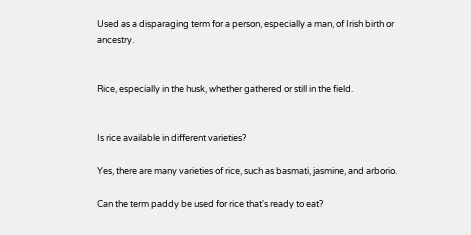Used as a disparaging term for a person, especially a man, of Irish birth or ancestry.


Rice, especially in the husk, whether gathered or still in the field.


Is rice available in different varieties?

Yes, there are many varieties of rice, such as basmati, jasmine, and arborio.

Can the term paddy be used for rice that's ready to eat?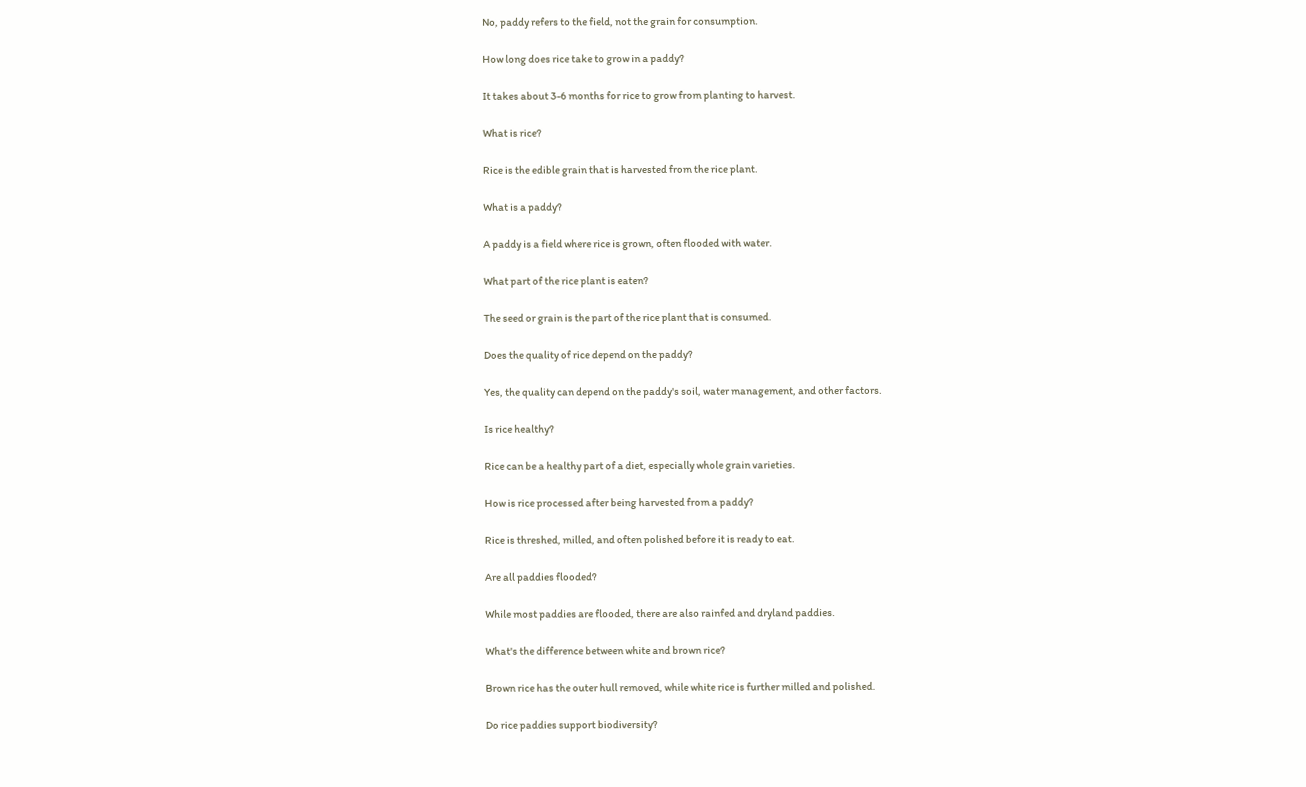No, paddy refers to the field, not the grain for consumption.

How long does rice take to grow in a paddy?

It takes about 3-6 months for rice to grow from planting to harvest.

What is rice?

Rice is the edible grain that is harvested from the rice plant.

What is a paddy?

A paddy is a field where rice is grown, often flooded with water.

What part of the rice plant is eaten?

The seed or grain is the part of the rice plant that is consumed.

Does the quality of rice depend on the paddy?

Yes, the quality can depend on the paddy's soil, water management, and other factors.

Is rice healthy?

Rice can be a healthy part of a diet, especially whole grain varieties.

How is rice processed after being harvested from a paddy?

Rice is threshed, milled, and often polished before it is ready to eat.

Are all paddies flooded?

While most paddies are flooded, there are also rainfed and dryland paddies.

What's the difference between white and brown rice?

Brown rice has the outer hull removed, while white rice is further milled and polished.

Do rice paddies support biodiversity?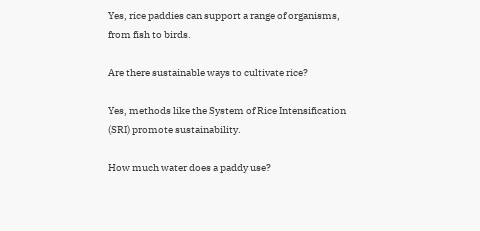Yes, rice paddies can support a range of organisms, from fish to birds.

Are there sustainable ways to cultivate rice?

Yes, methods like the System of Rice Intensification (SRI) promote sustainability.

How much water does a paddy use?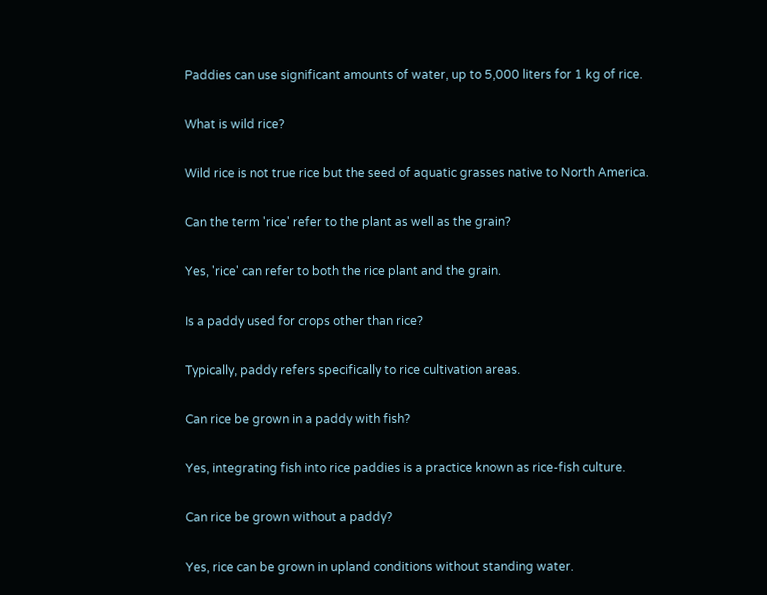Paddies can use significant amounts of water, up to 5,000 liters for 1 kg of rice.

What is wild rice?

Wild rice is not true rice but the seed of aquatic grasses native to North America.

Can the term 'rice' refer to the plant as well as the grain?

Yes, 'rice' can refer to both the rice plant and the grain.

Is a paddy used for crops other than rice?

Typically, paddy refers specifically to rice cultivation areas.

Can rice be grown in a paddy with fish?

Yes, integrating fish into rice paddies is a practice known as rice-fish culture.

Can rice be grown without a paddy?

Yes, rice can be grown in upland conditions without standing water.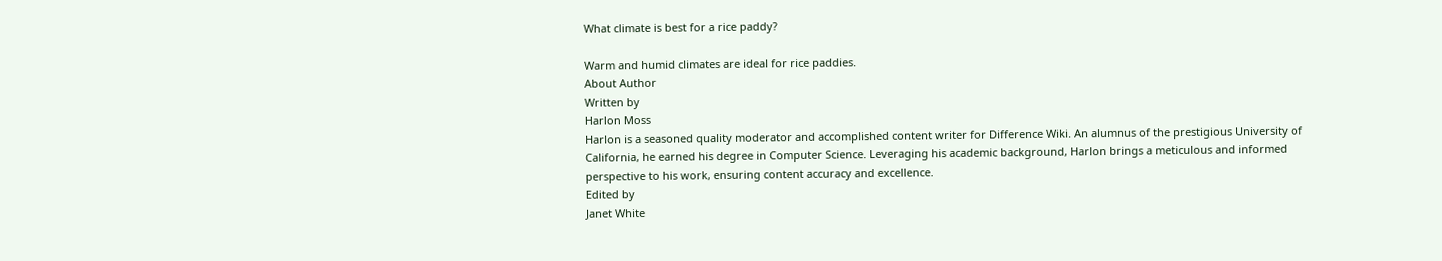What climate is best for a rice paddy?

Warm and humid climates are ideal for rice paddies.
About Author
Written by
Harlon Moss
Harlon is a seasoned quality moderator and accomplished content writer for Difference Wiki. An alumnus of the prestigious University of California, he earned his degree in Computer Science. Leveraging his academic background, Harlon brings a meticulous and informed perspective to his work, ensuring content accuracy and excellence.
Edited by
Janet White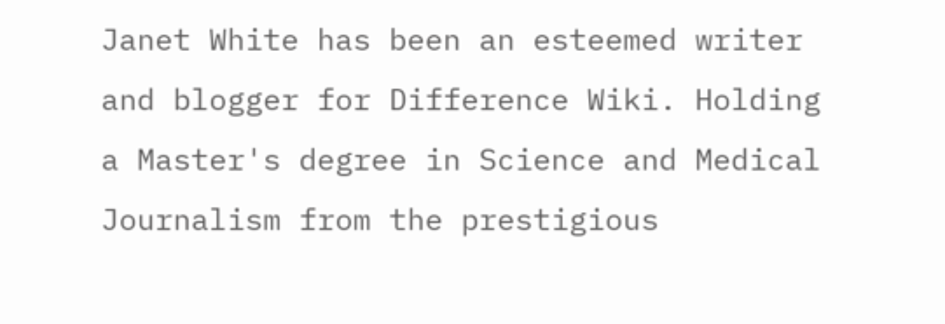Janet White has been an esteemed writer and blogger for Difference Wiki. Holding a Master's degree in Science and Medical Journalism from the prestigious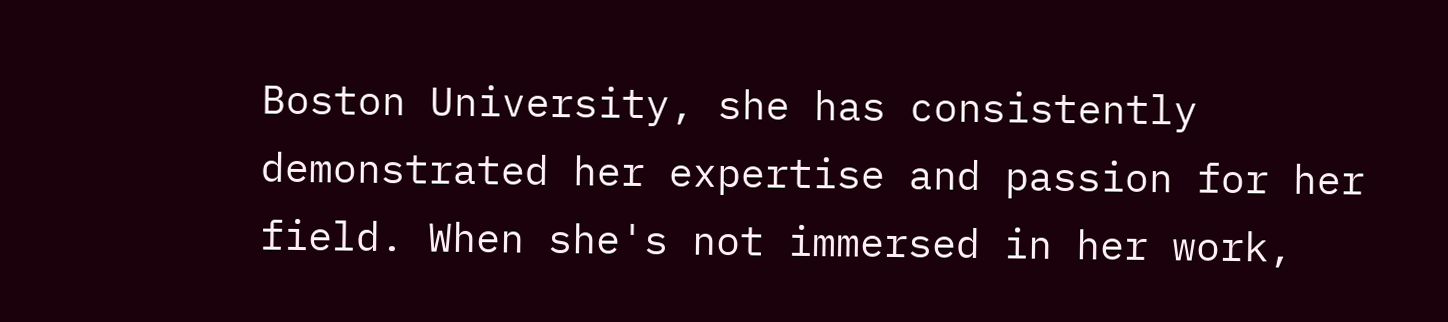Boston University, she has consistently demonstrated her expertise and passion for her field. When she's not immersed in her work,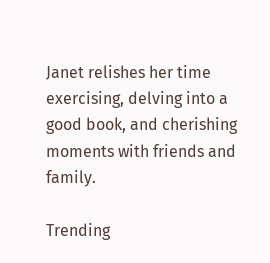Janet relishes her time exercising, delving into a good book, and cherishing moments with friends and family.

Trending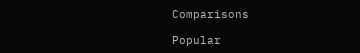Comparisons

Popular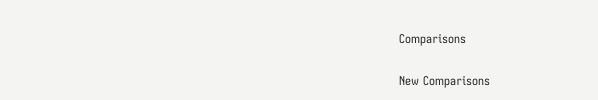Comparisons

New Comparisons